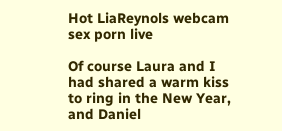Hot LiaReynols webcam sex porn live

Of course Laura and I had shared a warm kiss to ring in the New Year, and Daniel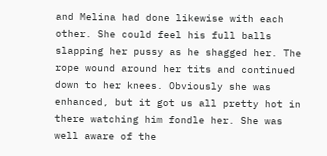and Melina had done likewise with each other. She could feel his full balls slapping her pussy as he shagged her. The rope wound around her tits and continued down to her knees. Obviously she was enhanced, but it got us all pretty hot in there watching him fondle her. She was well aware of the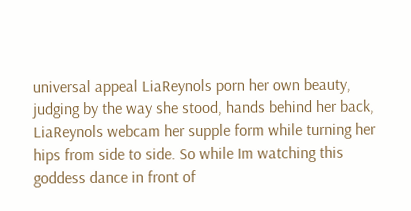universal appeal LiaReynols porn her own beauty, judging by the way she stood, hands behind her back, LiaReynols webcam her supple form while turning her hips from side to side. So while Im watching this goddess dance in front of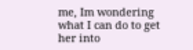me, Im wondering what I can do to get her into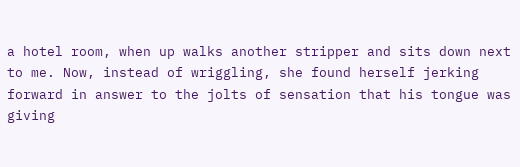a hotel room, when up walks another stripper and sits down next to me. Now, instead of wriggling, she found herself jerking forward in answer to the jolts of sensation that his tongue was giving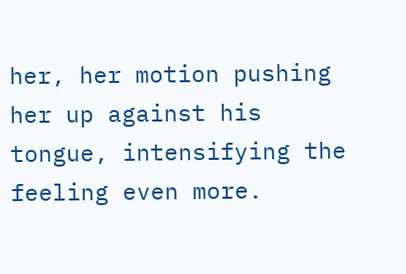her, her motion pushing her up against his tongue, intensifying the feeling even more.